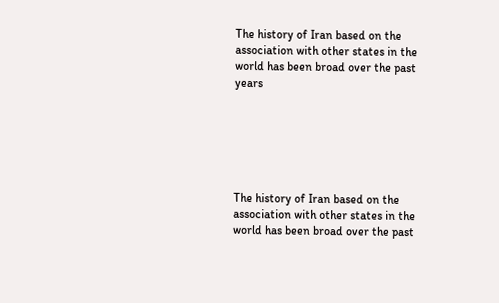The history of Iran based on the association with other states in the world has been broad over the past years






The history of Iran based on the association with other states in the world has been broad over the past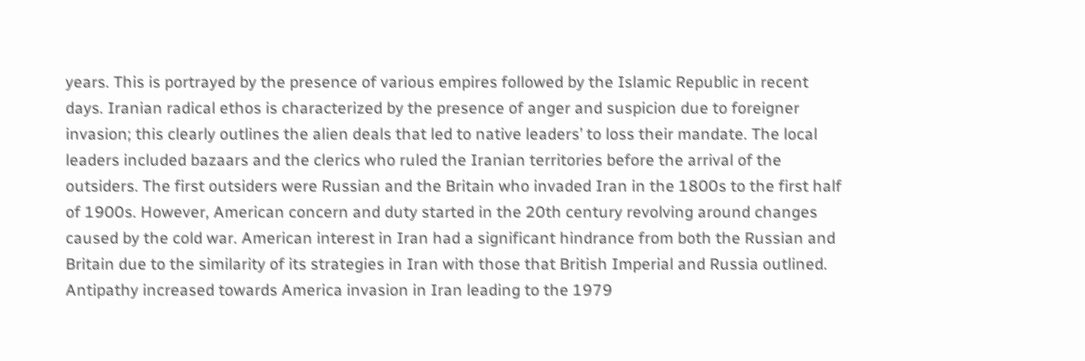years. This is portrayed by the presence of various empires followed by the Islamic Republic in recent days. Iranian radical ethos is characterized by the presence of anger and suspicion due to foreigner invasion; this clearly outlines the alien deals that led to native leaders’ to loss their mandate. The local leaders included bazaars and the clerics who ruled the Iranian territories before the arrival of the outsiders. The first outsiders were Russian and the Britain who invaded Iran in the 1800s to the first half of 1900s. However, American concern and duty started in the 20th century revolving around changes caused by the cold war. American interest in Iran had a significant hindrance from both the Russian and Britain due to the similarity of its strategies in Iran with those that British Imperial and Russia outlined. Antipathy increased towards America invasion in Iran leading to the 1979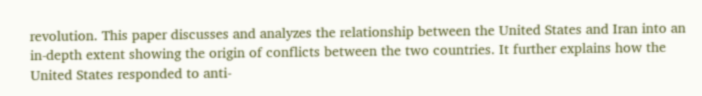revolution. This paper discusses and analyzes the relationship between the United States and Iran into an in-depth extent showing the origin of conflicts between the two countries. It further explains how the United States responded to anti-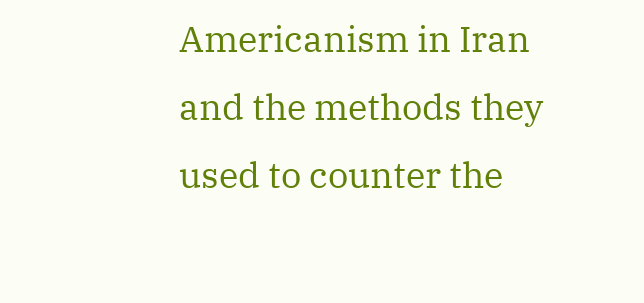Americanism in Iran and the methods they used to counter the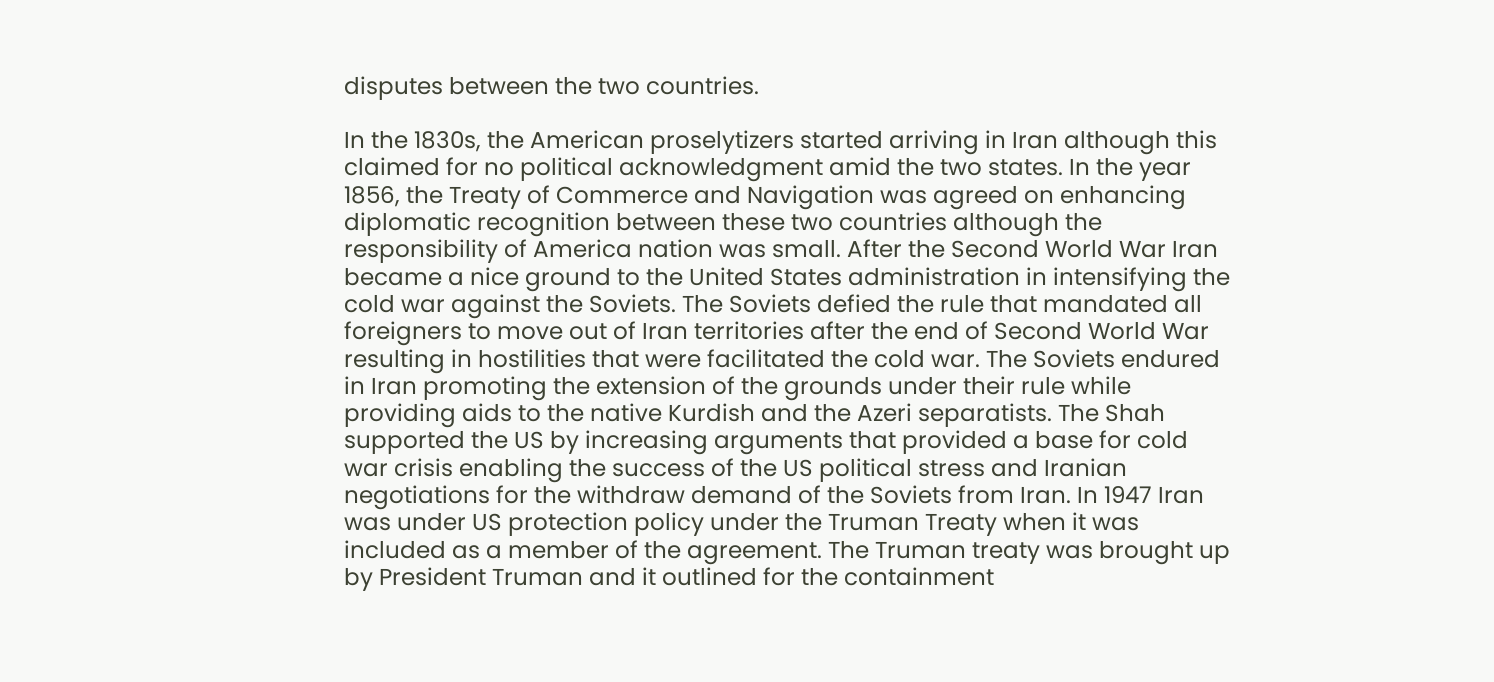disputes between the two countries.

In the 1830s, the American proselytizers started arriving in Iran although this claimed for no political acknowledgment amid the two states. In the year 1856, the Treaty of Commerce and Navigation was agreed on enhancing diplomatic recognition between these two countries although the responsibility of America nation was small. After the Second World War Iran became a nice ground to the United States administration in intensifying the cold war against the Soviets. The Soviets defied the rule that mandated all foreigners to move out of Iran territories after the end of Second World War resulting in hostilities that were facilitated the cold war. The Soviets endured in Iran promoting the extension of the grounds under their rule while providing aids to the native Kurdish and the Azeri separatists. The Shah supported the US by increasing arguments that provided a base for cold war crisis enabling the success of the US political stress and Iranian negotiations for the withdraw demand of the Soviets from Iran. In 1947 Iran was under US protection policy under the Truman Treaty when it was included as a member of the agreement. The Truman treaty was brought up by President Truman and it outlined for the containment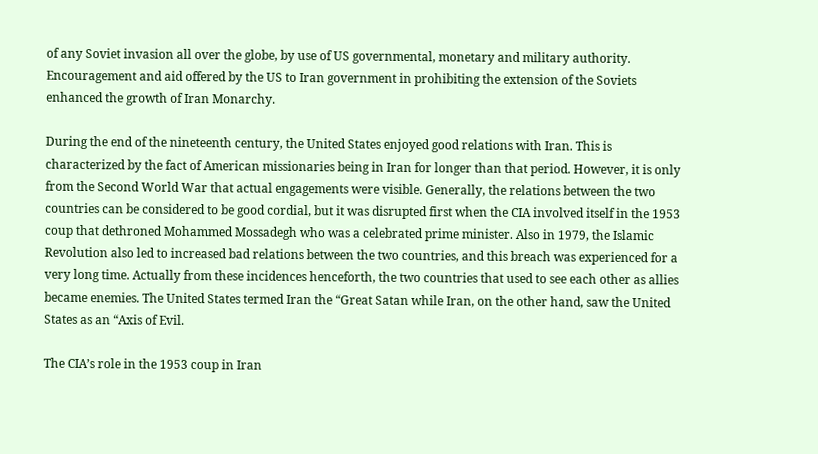of any Soviet invasion all over the globe, by use of US governmental, monetary and military authority. Encouragement and aid offered by the US to Iran government in prohibiting the extension of the Soviets enhanced the growth of Iran Monarchy.

During the end of the nineteenth century, the United States enjoyed good relations with Iran. This is characterized by the fact of American missionaries being in Iran for longer than that period. However, it is only from the Second World War that actual engagements were visible. Generally, the relations between the two countries can be considered to be good cordial, but it was disrupted first when the CIA involved itself in the 1953 coup that dethroned Mohammed Mossadegh who was a celebrated prime minister. Also in 1979, the Islamic Revolution also led to increased bad relations between the two countries, and this breach was experienced for a very long time. Actually from these incidences henceforth, the two countries that used to see each other as allies became enemies. The United States termed Iran the “Great Satan while Iran, on the other hand, saw the United States as an “Axis of Evil.

The CIA’s role in the 1953 coup in Iran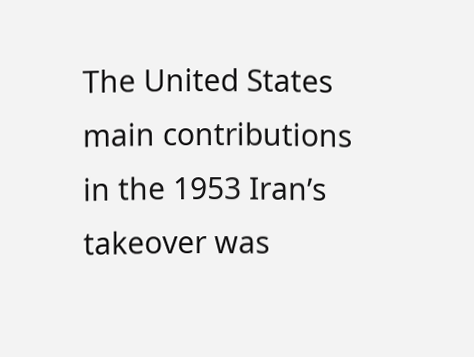The United States main contributions in the 1953 Iran’s takeover was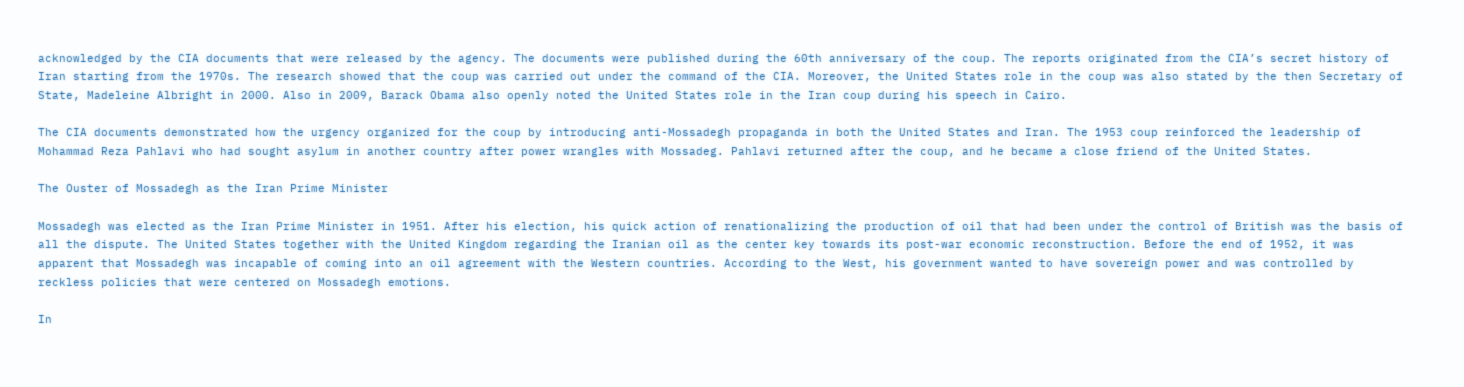acknowledged by the CIA documents that were released by the agency. The documents were published during the 60th anniversary of the coup. The reports originated from the CIA’s secret history of Iran starting from the 1970s. The research showed that the coup was carried out under the command of the CIA. Moreover, the United States role in the coup was also stated by the then Secretary of State, Madeleine Albright in 2000. Also in 2009, Barack Obama also openly noted the United States role in the Iran coup during his speech in Cairo.

The CIA documents demonstrated how the urgency organized for the coup by introducing anti-Mossadegh propaganda in both the United States and Iran. The 1953 coup reinforced the leadership of Mohammad Reza Pahlavi who had sought asylum in another country after power wrangles with Mossadeg. Pahlavi returned after the coup, and he became a close friend of the United States.

The Ouster of Mossadegh as the Iran Prime Minister

Mossadegh was elected as the Iran Prime Minister in 1951. After his election, his quick action of renationalizing the production of oil that had been under the control of British was the basis of all the dispute. The United States together with the United Kingdom regarding the Iranian oil as the center key towards its post-war economic reconstruction. Before the end of 1952, it was apparent that Mossadegh was incapable of coming into an oil agreement with the Western countries. According to the West, his government wanted to have sovereign power and was controlled by reckless policies that were centered on Mossadegh emotions.

In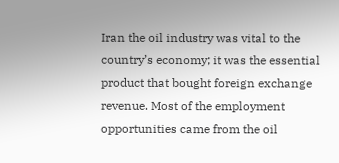Iran the oil industry was vital to the country’s economy; it was the essential product that bought foreign exchange revenue. Most of the employment opportunities came from the oil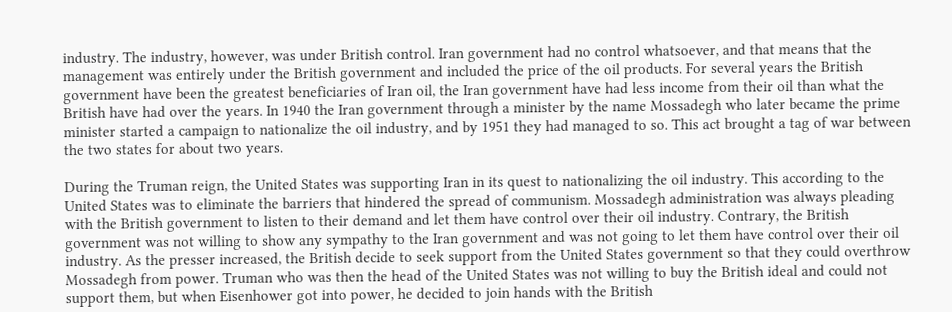industry. The industry, however, was under British control. Iran government had no control whatsoever, and that means that the management was entirely under the British government and included the price of the oil products. For several years the British government have been the greatest beneficiaries of Iran oil, the Iran government have had less income from their oil than what the British have had over the years. In 1940 the Iran government through a minister by the name Mossadegh who later became the prime minister started a campaign to nationalize the oil industry, and by 1951 they had managed to so. This act brought a tag of war between the two states for about two years.

During the Truman reign, the United States was supporting Iran in its quest to nationalizing the oil industry. This according to the United States was to eliminate the barriers that hindered the spread of communism. Mossadegh administration was always pleading with the British government to listen to their demand and let them have control over their oil industry. Contrary, the British government was not willing to show any sympathy to the Iran government and was not going to let them have control over their oil industry. As the presser increased, the British decide to seek support from the United States government so that they could overthrow Mossadegh from power. Truman who was then the head of the United States was not willing to buy the British ideal and could not support them, but when Eisenhower got into power, he decided to join hands with the British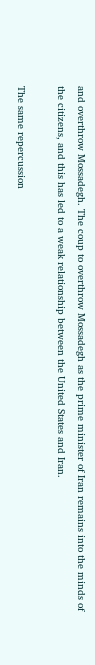and overthrow Mossadegh. The coup to overthrow Mossadegh as the prime minister of Iran remains into the minds of the citizens, and this has led to a weak relationship between the United States and Iran.

The same repercussion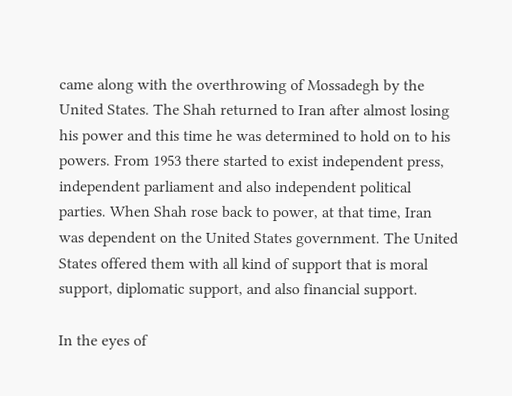came along with the overthrowing of Mossadegh by the United States. The Shah returned to Iran after almost losing his power and this time he was determined to hold on to his powers. From 1953 there started to exist independent press, independent parliament and also independent political parties. When Shah rose back to power, at that time, Iran was dependent on the United States government. The United States offered them with all kind of support that is moral support, diplomatic support, and also financial support.

In the eyes of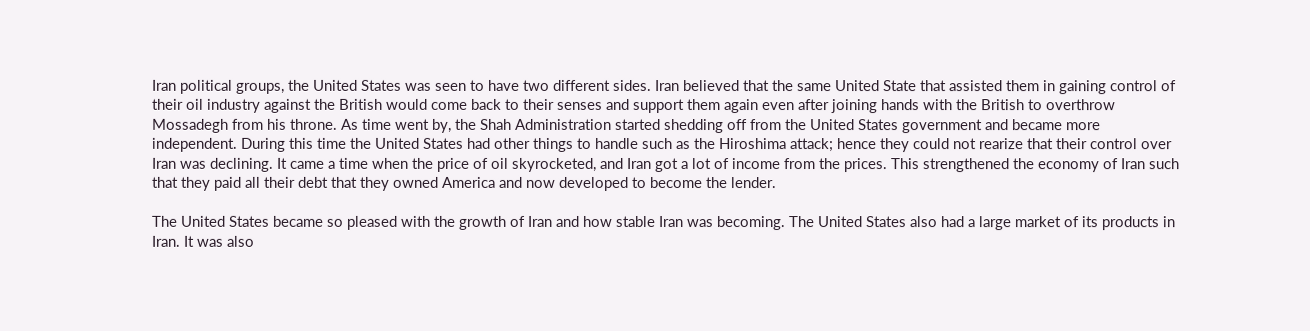Iran political groups, the United States was seen to have two different sides. Iran believed that the same United State that assisted them in gaining control of their oil industry against the British would come back to their senses and support them again even after joining hands with the British to overthrow Mossadegh from his throne. As time went by, the Shah Administration started shedding off from the United States government and became more independent. During this time the United States had other things to handle such as the Hiroshima attack; hence they could not rearize that their control over Iran was declining. It came a time when the price of oil skyrocketed, and Iran got a lot of income from the prices. This strengthened the economy of Iran such that they paid all their debt that they owned America and now developed to become the lender.

The United States became so pleased with the growth of Iran and how stable Iran was becoming. The United States also had a large market of its products in Iran. It was also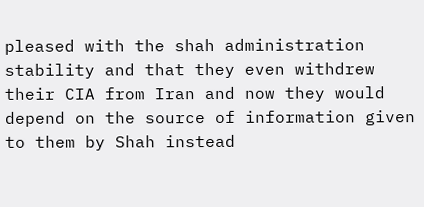pleased with the shah administration stability and that they even withdrew their CIA from Iran and now they would depend on the source of information given to them by Shah instead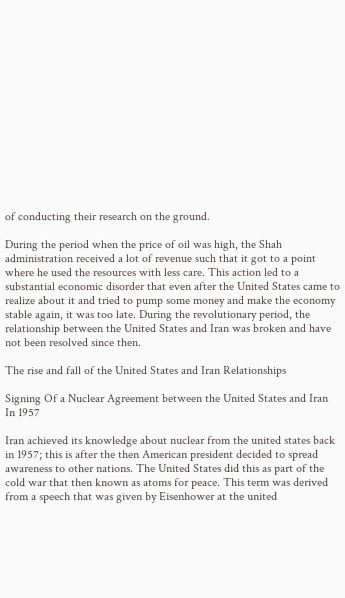of conducting their research on the ground.

During the period when the price of oil was high, the Shah administration received a lot of revenue such that it got to a point where he used the resources with less care. This action led to a substantial economic disorder that even after the United States came to realize about it and tried to pump some money and make the economy stable again, it was too late. During the revolutionary period, the relationship between the United States and Iran was broken and have not been resolved since then.

The rise and fall of the United States and Iran Relationships

Signing Of a Nuclear Agreement between the United States and Iran In 1957

Iran achieved its knowledge about nuclear from the united states back in 1957; this is after the then American president decided to spread awareness to other nations. The United States did this as part of the cold war that then known as atoms for peace. This term was derived from a speech that was given by Eisenhower at the united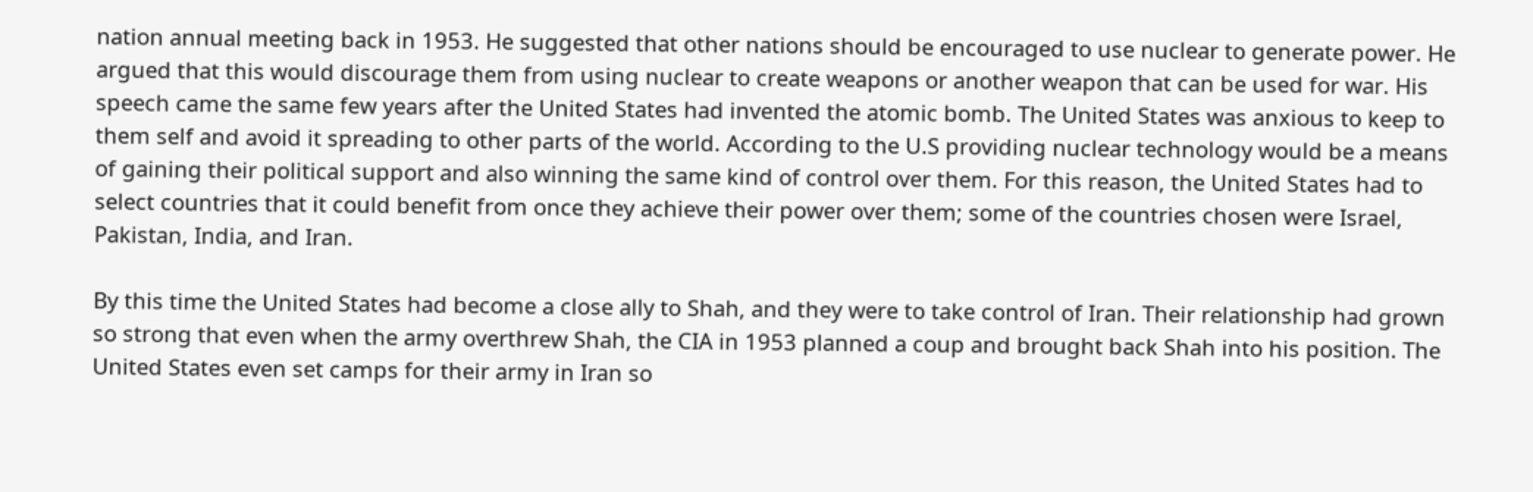nation annual meeting back in 1953. He suggested that other nations should be encouraged to use nuclear to generate power. He argued that this would discourage them from using nuclear to create weapons or another weapon that can be used for war. His speech came the same few years after the United States had invented the atomic bomb. The United States was anxious to keep to them self and avoid it spreading to other parts of the world. According to the U.S providing nuclear technology would be a means of gaining their political support and also winning the same kind of control over them. For this reason, the United States had to select countries that it could benefit from once they achieve their power over them; some of the countries chosen were Israel, Pakistan, India, and Iran.

By this time the United States had become a close ally to Shah, and they were to take control of Iran. Their relationship had grown so strong that even when the army overthrew Shah, the CIA in 1953 planned a coup and brought back Shah into his position. The United States even set camps for their army in Iran so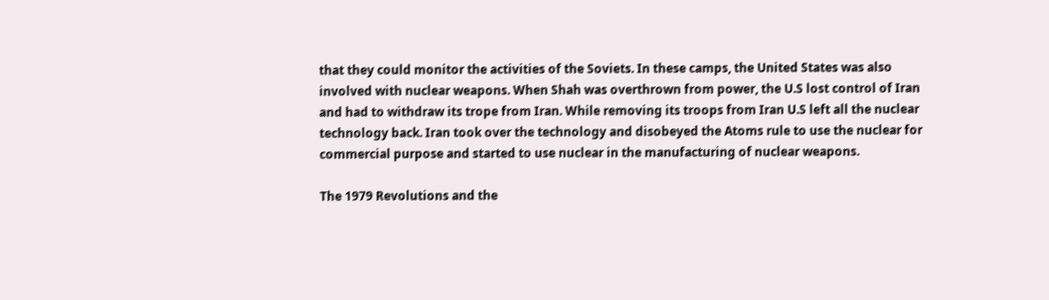that they could monitor the activities of the Soviets. In these camps, the United States was also involved with nuclear weapons. When Shah was overthrown from power, the U.S lost control of Iran and had to withdraw its trope from Iran. While removing its troops from Iran U.S left all the nuclear technology back. Iran took over the technology and disobeyed the Atoms rule to use the nuclear for commercial purpose and started to use nuclear in the manufacturing of nuclear weapons.

The 1979 Revolutions and the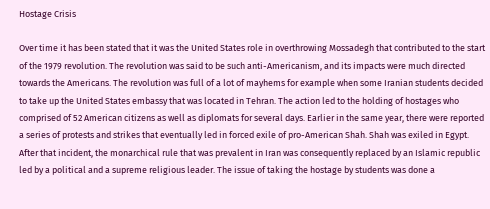Hostage Crisis

Over time it has been stated that it was the United States role in overthrowing Mossadegh that contributed to the start of the 1979 revolution. The revolution was said to be such anti-Americanism, and its impacts were much directed towards the Americans. The revolution was full of a lot of mayhems for example when some Iranian students decided to take up the United States embassy that was located in Tehran. The action led to the holding of hostages who comprised of 52 American citizens as well as diplomats for several days. Earlier in the same year, there were reported a series of protests and strikes that eventually led in forced exile of pro-American Shah. Shah was exiled in Egypt. After that incident, the monarchical rule that was prevalent in Iran was consequently replaced by an Islamic republic led by a political and a supreme religious leader. The issue of taking the hostage by students was done a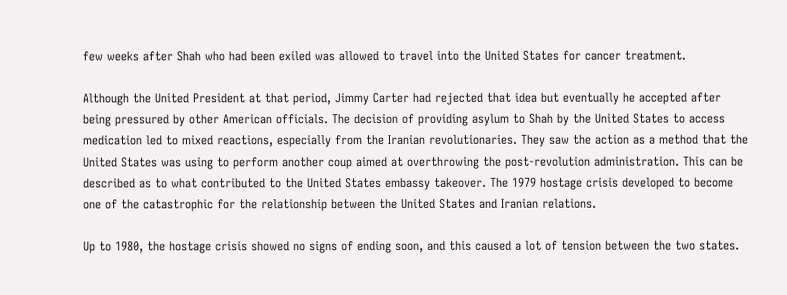few weeks after Shah who had been exiled was allowed to travel into the United States for cancer treatment.

Although the United President at that period, Jimmy Carter had rejected that idea but eventually he accepted after being pressured by other American officials. The decision of providing asylum to Shah by the United States to access medication led to mixed reactions, especially from the Iranian revolutionaries. They saw the action as a method that the United States was using to perform another coup aimed at overthrowing the post-revolution administration. This can be described as to what contributed to the United States embassy takeover. The 1979 hostage crisis developed to become one of the catastrophic for the relationship between the United States and Iranian relations.

Up to 1980, the hostage crisis showed no signs of ending soon, and this caused a lot of tension between the two states.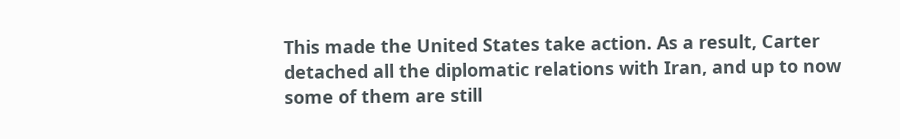This made the United States take action. As a result, Carter detached all the diplomatic relations with Iran, and up to now some of them are still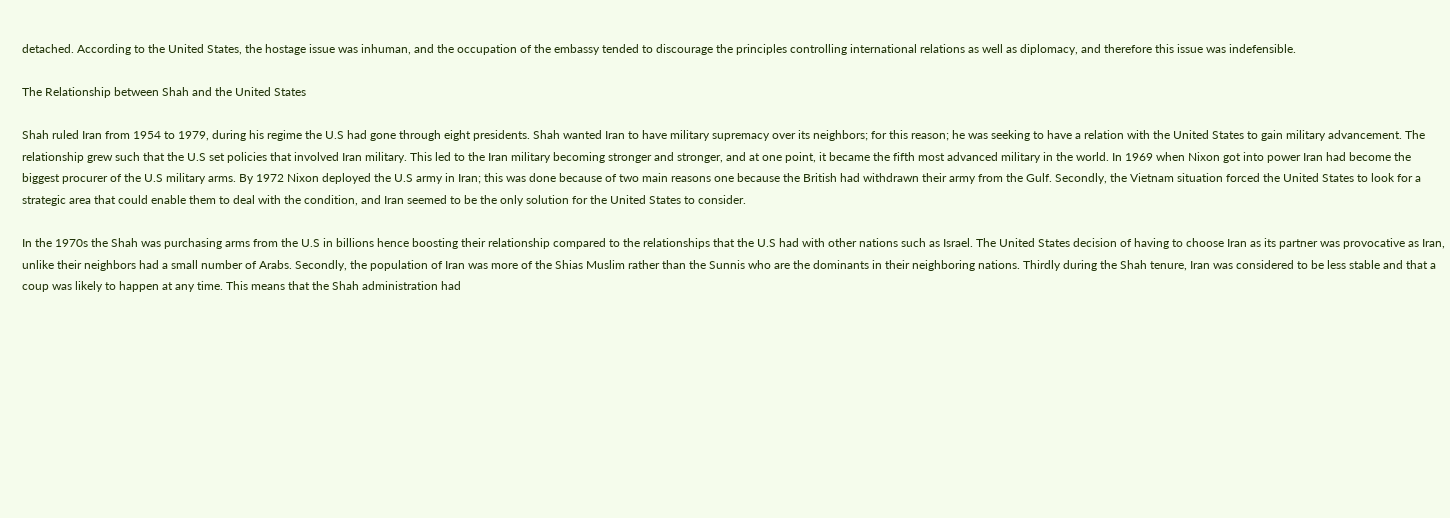detached. According to the United States, the hostage issue was inhuman, and the occupation of the embassy tended to discourage the principles controlling international relations as well as diplomacy, and therefore this issue was indefensible.

The Relationship between Shah and the United States

Shah ruled Iran from 1954 to 1979, during his regime the U.S had gone through eight presidents. Shah wanted Iran to have military supremacy over its neighbors; for this reason; he was seeking to have a relation with the United States to gain military advancement. The relationship grew such that the U.S set policies that involved Iran military. This led to the Iran military becoming stronger and stronger, and at one point, it became the fifth most advanced military in the world. In 1969 when Nixon got into power Iran had become the biggest procurer of the U.S military arms. By 1972 Nixon deployed the U.S army in Iran; this was done because of two main reasons one because the British had withdrawn their army from the Gulf. Secondly, the Vietnam situation forced the United States to look for a strategic area that could enable them to deal with the condition, and Iran seemed to be the only solution for the United States to consider.

In the 1970s the Shah was purchasing arms from the U.S in billions hence boosting their relationship compared to the relationships that the U.S had with other nations such as Israel. The United States decision of having to choose Iran as its partner was provocative as Iran, unlike their neighbors had a small number of Arabs. Secondly, the population of Iran was more of the Shias Muslim rather than the Sunnis who are the dominants in their neighboring nations. Thirdly during the Shah tenure, Iran was considered to be less stable and that a coup was likely to happen at any time. This means that the Shah administration had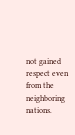not gained respect even from the neighboring nations.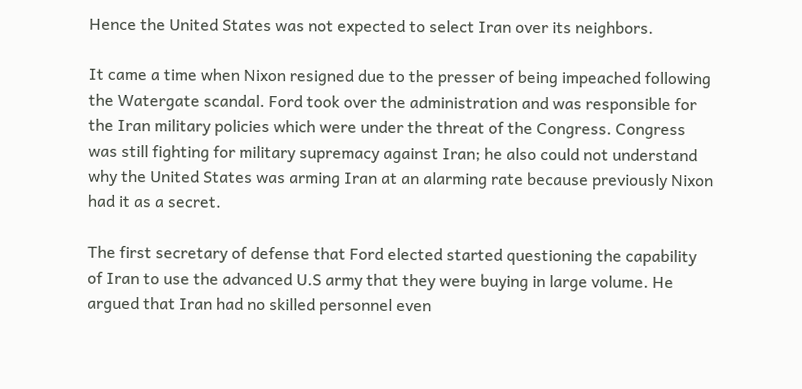Hence the United States was not expected to select Iran over its neighbors.

It came a time when Nixon resigned due to the presser of being impeached following the Watergate scandal. Ford took over the administration and was responsible for the Iran military policies which were under the threat of the Congress. Congress was still fighting for military supremacy against Iran; he also could not understand why the United States was arming Iran at an alarming rate because previously Nixon had it as a secret.

The first secretary of defense that Ford elected started questioning the capability of Iran to use the advanced U.S army that they were buying in large volume. He argued that Iran had no skilled personnel even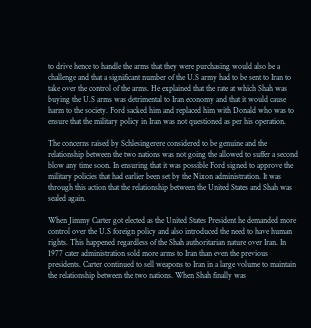to drive hence to handle the arms that they were purchasing would also be a challenge and that a significant number of the U.S army had to be sent to Iran to take over the control of the arms. He explained that the rate at which Shah was buying the U.S arms was detrimental to Iran economy and that it would cause harm to the society. Ford sacked him and replaced him with Donald who was to ensure that the military policy in Iran was not questioned as per his operation.

The concerns raised by Schlesingerere considered to be genuine and the relationship between the two nations was not going the allowed to suffer a second blow any time soon. In ensuring that it was possible Ford signed to approve the military policies that had earlier been set by the Nixon administration. It was through this action that the relationship between the United States and Shah was sealed again.

When Jimmy Carter got elected as the United States President he demanded more control over the U.S foreign policy and also introduced the need to have human rights. This happened regardless of the Shah authoritarian nature over Iran. In 1977 cater administration sold more arms to Iran than even the previous presidents. Carter continued to sell weapons to Iran in a large volume to maintain the relationship between the two nations. When Shah finally was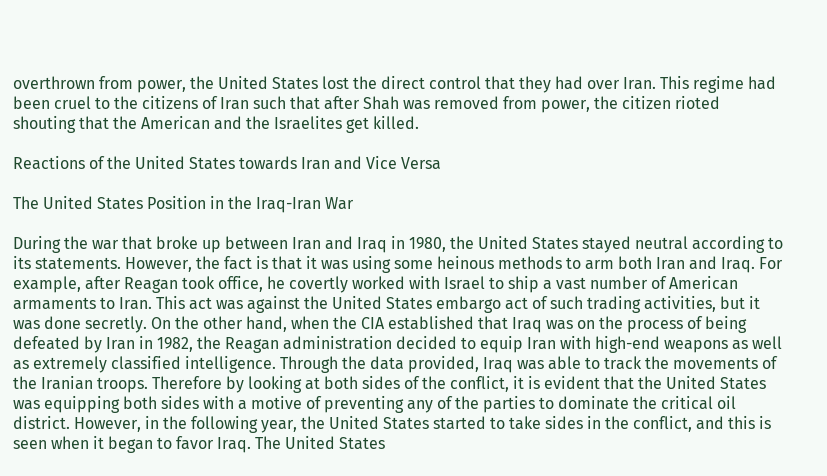overthrown from power, the United States lost the direct control that they had over Iran. This regime had been cruel to the citizens of Iran such that after Shah was removed from power, the citizen rioted shouting that the American and the Israelites get killed.

Reactions of the United States towards Iran and Vice Versa

The United States Position in the Iraq-Iran War

During the war that broke up between Iran and Iraq in 1980, the United States stayed neutral according to its statements. However, the fact is that it was using some heinous methods to arm both Iran and Iraq. For example, after Reagan took office, he covertly worked with Israel to ship a vast number of American armaments to Iran. This act was against the United States embargo act of such trading activities, but it was done secretly. On the other hand, when the CIA established that Iraq was on the process of being defeated by Iran in 1982, the Reagan administration decided to equip Iran with high-end weapons as well as extremely classified intelligence. Through the data provided, Iraq was able to track the movements of the Iranian troops. Therefore by looking at both sides of the conflict, it is evident that the United States was equipping both sides with a motive of preventing any of the parties to dominate the critical oil district. However, in the following year, the United States started to take sides in the conflict, and this is seen when it began to favor Iraq. The United States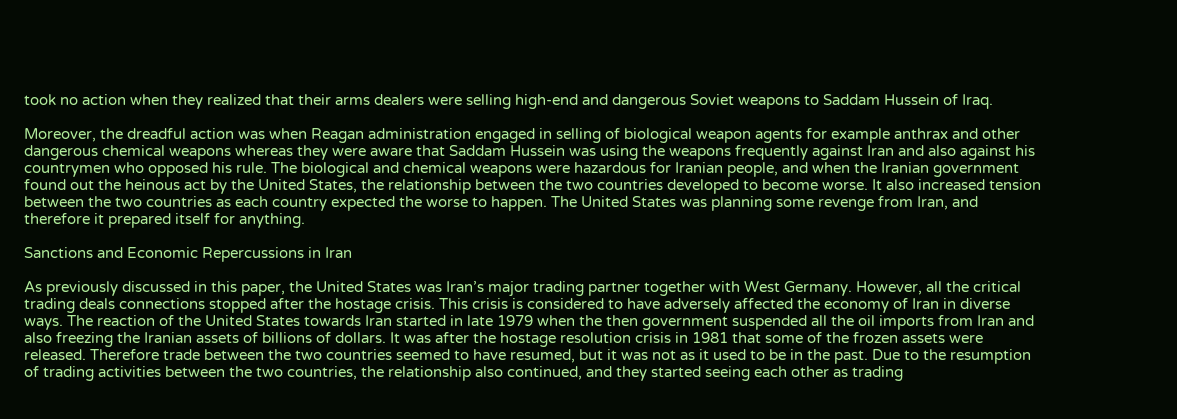took no action when they realized that their arms dealers were selling high-end and dangerous Soviet weapons to Saddam Hussein of Iraq.

Moreover, the dreadful action was when Reagan administration engaged in selling of biological weapon agents for example anthrax and other dangerous chemical weapons whereas they were aware that Saddam Hussein was using the weapons frequently against Iran and also against his countrymen who opposed his rule. The biological and chemical weapons were hazardous for Iranian people, and when the Iranian government found out the heinous act by the United States, the relationship between the two countries developed to become worse. It also increased tension between the two countries as each country expected the worse to happen. The United States was planning some revenge from Iran, and therefore it prepared itself for anything.

Sanctions and Economic Repercussions in Iran

As previously discussed in this paper, the United States was Iran’s major trading partner together with West Germany. However, all the critical trading deals connections stopped after the hostage crisis. This crisis is considered to have adversely affected the economy of Iran in diverse ways. The reaction of the United States towards Iran started in late 1979 when the then government suspended all the oil imports from Iran and also freezing the Iranian assets of billions of dollars. It was after the hostage resolution crisis in 1981 that some of the frozen assets were released. Therefore trade between the two countries seemed to have resumed, but it was not as it used to be in the past. Due to the resumption of trading activities between the two countries, the relationship also continued, and they started seeing each other as trading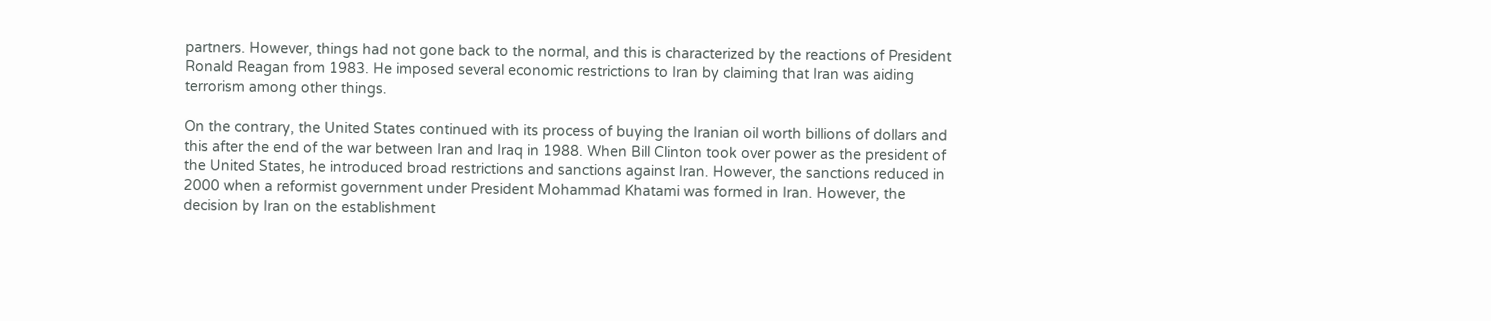partners. However, things had not gone back to the normal, and this is characterized by the reactions of President Ronald Reagan from 1983. He imposed several economic restrictions to Iran by claiming that Iran was aiding terrorism among other things.

On the contrary, the United States continued with its process of buying the Iranian oil worth billions of dollars and this after the end of the war between Iran and Iraq in 1988. When Bill Clinton took over power as the president of the United States, he introduced broad restrictions and sanctions against Iran. However, the sanctions reduced in 2000 when a reformist government under President Mohammad Khatami was formed in Iran. However, the decision by Iran on the establishment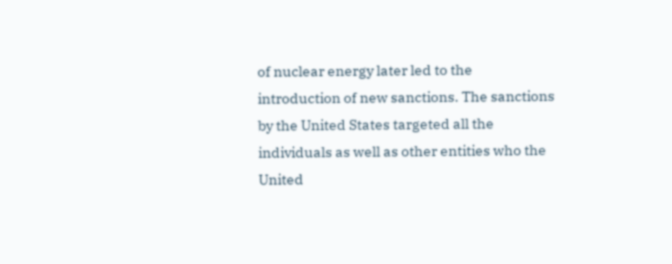of nuclear energy later led to the introduction of new sanctions. The sanctions by the United States targeted all the individuals as well as other entities who the United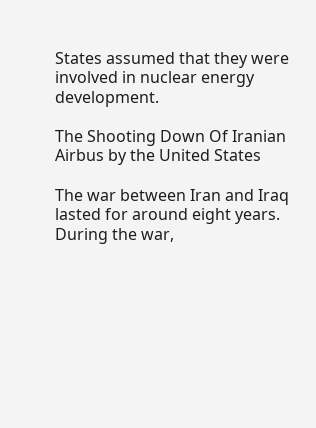States assumed that they were involved in nuclear energy development.

The Shooting Down Of Iranian Airbus by the United States

The war between Iran and Iraq lasted for around eight years. During the war,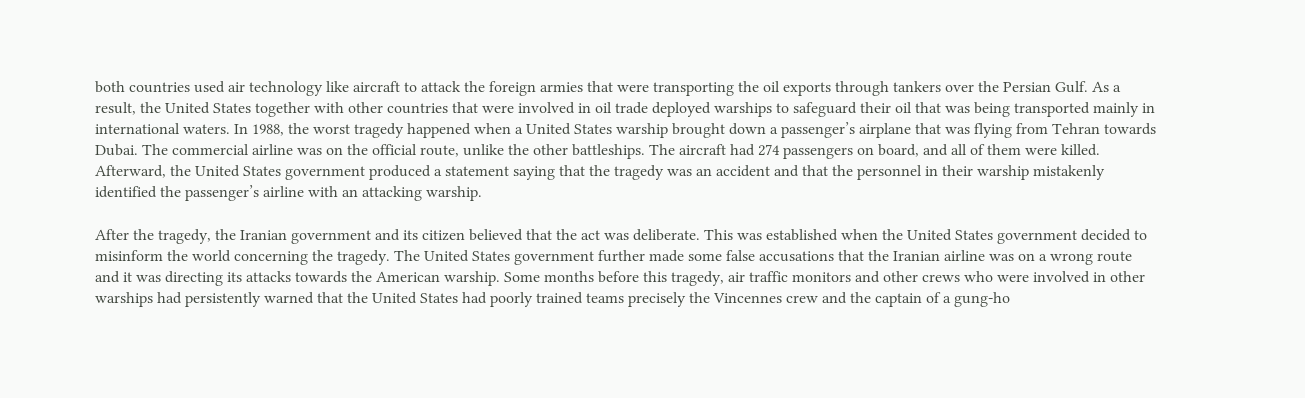both countries used air technology like aircraft to attack the foreign armies that were transporting the oil exports through tankers over the Persian Gulf. As a result, the United States together with other countries that were involved in oil trade deployed warships to safeguard their oil that was being transported mainly in international waters. In 1988, the worst tragedy happened when a United States warship brought down a passenger’s airplane that was flying from Tehran towards Dubai. The commercial airline was on the official route, unlike the other battleships. The aircraft had 274 passengers on board, and all of them were killed. Afterward, the United States government produced a statement saying that the tragedy was an accident and that the personnel in their warship mistakenly identified the passenger’s airline with an attacking warship.

After the tragedy, the Iranian government and its citizen believed that the act was deliberate. This was established when the United States government decided to misinform the world concerning the tragedy. The United States government further made some false accusations that the Iranian airline was on a wrong route and it was directing its attacks towards the American warship. Some months before this tragedy, air traffic monitors and other crews who were involved in other warships had persistently warned that the United States had poorly trained teams precisely the Vincennes crew and the captain of a gung-ho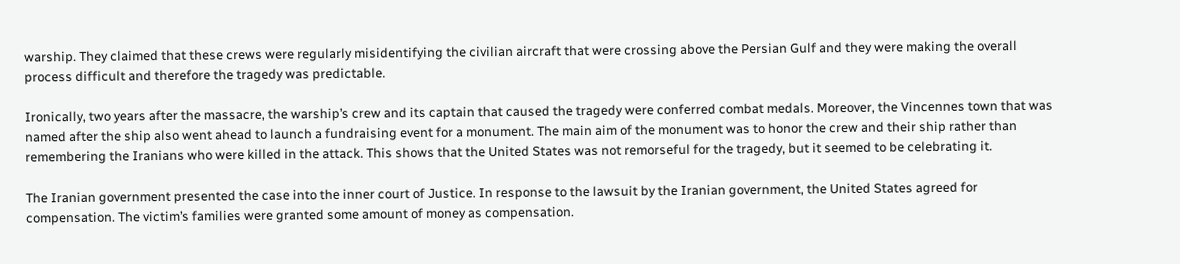warship. They claimed that these crews were regularly misidentifying the civilian aircraft that were crossing above the Persian Gulf and they were making the overall process difficult and therefore the tragedy was predictable.

Ironically, two years after the massacre, the warship’s crew and its captain that caused the tragedy were conferred combat medals. Moreover, the Vincennes town that was named after the ship also went ahead to launch a fundraising event for a monument. The main aim of the monument was to honor the crew and their ship rather than remembering the Iranians who were killed in the attack. This shows that the United States was not remorseful for the tragedy, but it seemed to be celebrating it.

The Iranian government presented the case into the inner court of Justice. In response to the lawsuit by the Iranian government, the United States agreed for compensation. The victim’s families were granted some amount of money as compensation.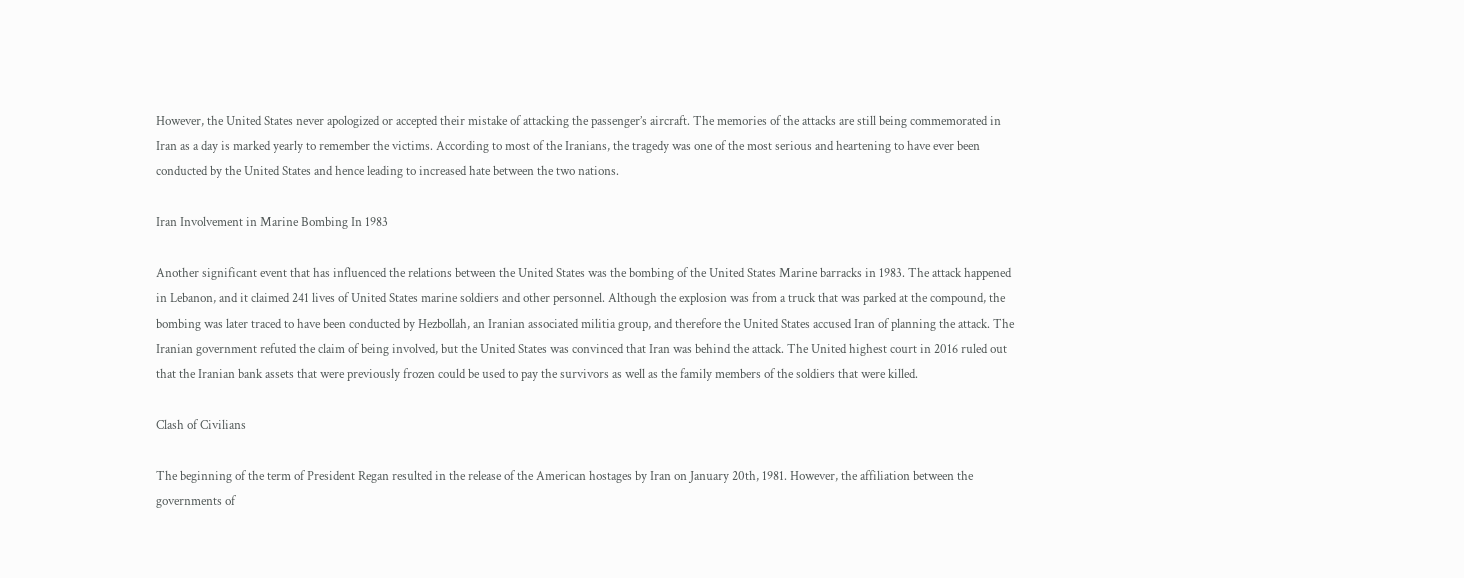However, the United States never apologized or accepted their mistake of attacking the passenger’s aircraft. The memories of the attacks are still being commemorated in Iran as a day is marked yearly to remember the victims. According to most of the Iranians, the tragedy was one of the most serious and heartening to have ever been conducted by the United States and hence leading to increased hate between the two nations.

Iran Involvement in Marine Bombing In 1983

Another significant event that has influenced the relations between the United States was the bombing of the United States Marine barracks in 1983. The attack happened in Lebanon, and it claimed 241 lives of United States marine soldiers and other personnel. Although the explosion was from a truck that was parked at the compound, the bombing was later traced to have been conducted by Hezbollah, an Iranian associated militia group, and therefore the United States accused Iran of planning the attack. The Iranian government refuted the claim of being involved, but the United States was convinced that Iran was behind the attack. The United highest court in 2016 ruled out that the Iranian bank assets that were previously frozen could be used to pay the survivors as well as the family members of the soldiers that were killed.

Clash of Civilians

The beginning of the term of President Regan resulted in the release of the American hostages by Iran on January 20th, 1981. However, the affiliation between the governments of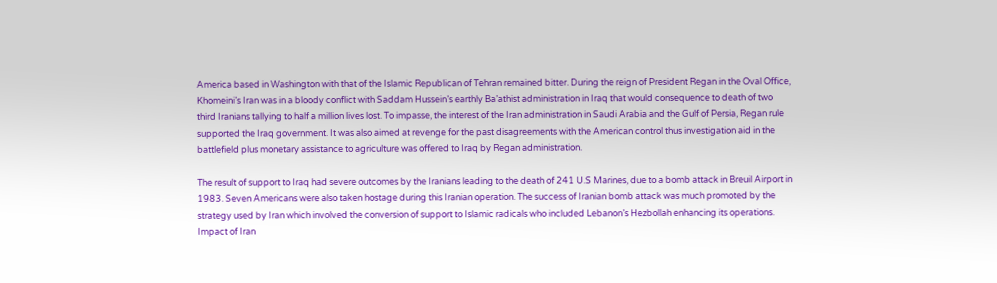America based in Washington with that of the Islamic Republican of Tehran remained bitter. During the reign of President Regan in the Oval Office, Khomeini’s Iran was in a bloody conflict with Saddam Hussein’s earthly Ba’athist administration in Iraq that would consequence to death of two third Iranians tallying to half a million lives lost. To impasse, the interest of the Iran administration in Saudi Arabia and the Gulf of Persia, Regan rule supported the Iraq government. It was also aimed at revenge for the past disagreements with the American control thus investigation aid in the battlefield plus monetary assistance to agriculture was offered to Iraq by Regan administration.

The result of support to Iraq had severe outcomes by the Iranians leading to the death of 241 U.S Marines, due to a bomb attack in Breuil Airport in 1983. Seven Americans were also taken hostage during this Iranian operation. The success of Iranian bomb attack was much promoted by the strategy used by Iran which involved the conversion of support to Islamic radicals who included Lebanon’s Hezbollah enhancing its operations. Impact of Iran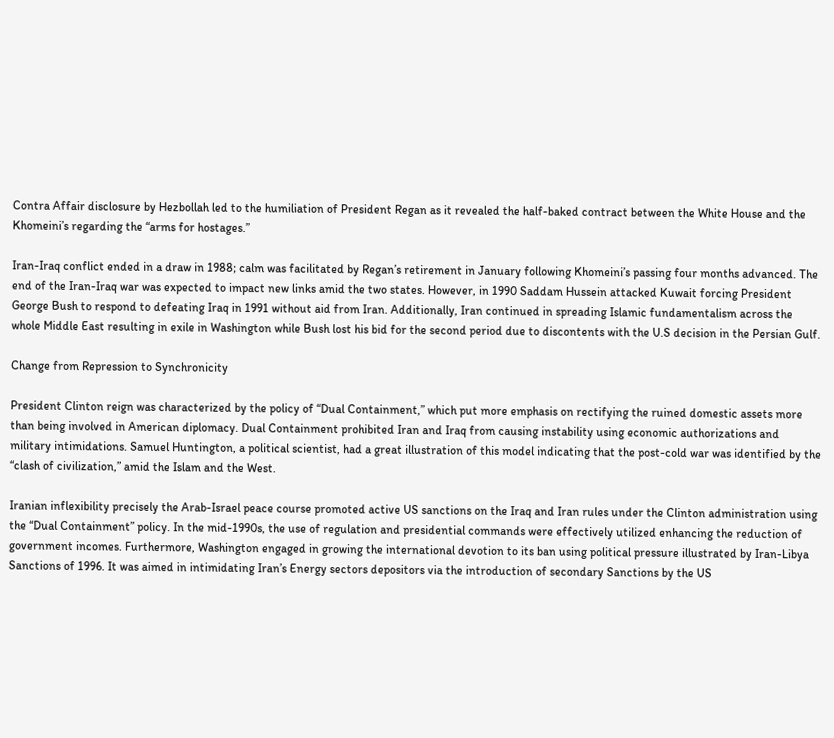Contra Affair disclosure by Hezbollah led to the humiliation of President Regan as it revealed the half-baked contract between the White House and the Khomeini’s regarding the “arms for hostages.”

Iran-Iraq conflict ended in a draw in 1988; calm was facilitated by Regan’s retirement in January following Khomeini’s passing four months advanced. The end of the Iran-Iraq war was expected to impact new links amid the two states. However, in 1990 Saddam Hussein attacked Kuwait forcing President George Bush to respond to defeating Iraq in 1991 without aid from Iran. Additionally, Iran continued in spreading Islamic fundamentalism across the whole Middle East resulting in exile in Washington while Bush lost his bid for the second period due to discontents with the U.S decision in the Persian Gulf.

Change from Repression to Synchronicity

President Clinton reign was characterized by the policy of “Dual Containment,” which put more emphasis on rectifying the ruined domestic assets more than being involved in American diplomacy. Dual Containment prohibited Iran and Iraq from causing instability using economic authorizations and military intimidations. Samuel Huntington, a political scientist, had a great illustration of this model indicating that the post-cold war was identified by the “clash of civilization,” amid the Islam and the West.

Iranian inflexibility precisely the Arab-Israel peace course promoted active US sanctions on the Iraq and Iran rules under the Clinton administration using the “Dual Containment” policy. In the mid-1990s, the use of regulation and presidential commands were effectively utilized enhancing the reduction of government incomes. Furthermore, Washington engaged in growing the international devotion to its ban using political pressure illustrated by Iran-Libya Sanctions of 1996. It was aimed in intimidating Iran’s Energy sectors depositors via the introduction of secondary Sanctions by the US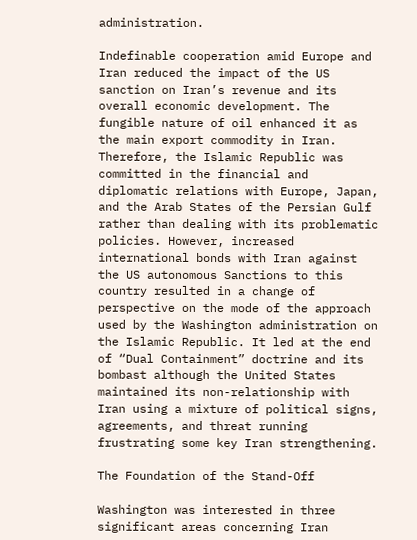administration.

Indefinable cooperation amid Europe and Iran reduced the impact of the US sanction on Iran’s revenue and its overall economic development. The fungible nature of oil enhanced it as the main export commodity in Iran. Therefore, the Islamic Republic was committed in the financial and diplomatic relations with Europe, Japan, and the Arab States of the Persian Gulf rather than dealing with its problematic policies. However, increased international bonds with Iran against the US autonomous Sanctions to this country resulted in a change of perspective on the mode of the approach used by the Washington administration on the Islamic Republic. It led at the end of “Dual Containment” doctrine and its bombast although the United States maintained its non-relationship with Iran using a mixture of political signs, agreements, and threat running frustrating some key Iran strengthening.

The Foundation of the Stand-Off

Washington was interested in three significant areas concerning Iran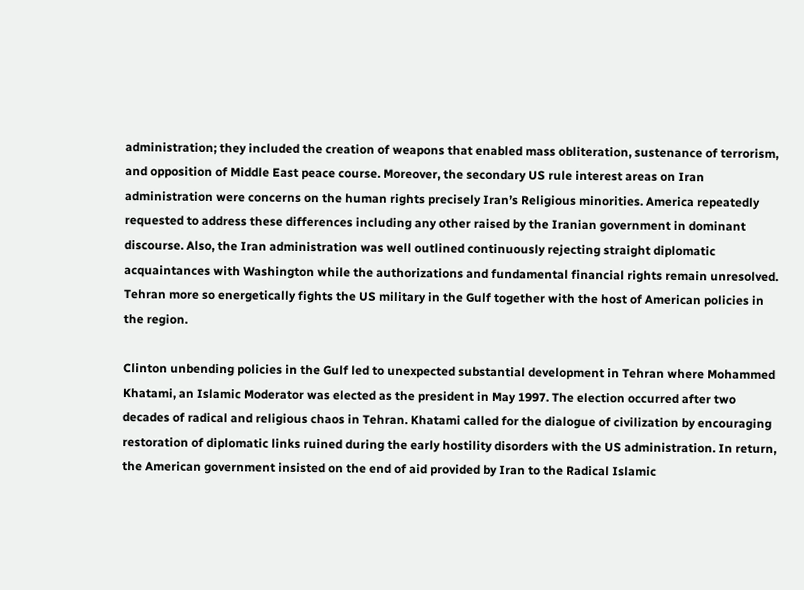administration; they included the creation of weapons that enabled mass obliteration, sustenance of terrorism, and opposition of Middle East peace course. Moreover, the secondary US rule interest areas on Iran administration were concerns on the human rights precisely Iran’s Religious minorities. America repeatedly requested to address these differences including any other raised by the Iranian government in dominant discourse. Also, the Iran administration was well outlined continuously rejecting straight diplomatic acquaintances with Washington while the authorizations and fundamental financial rights remain unresolved. Tehran more so energetically fights the US military in the Gulf together with the host of American policies in the region.

Clinton unbending policies in the Gulf led to unexpected substantial development in Tehran where Mohammed Khatami, an Islamic Moderator was elected as the president in May 1997. The election occurred after two decades of radical and religious chaos in Tehran. Khatami called for the dialogue of civilization by encouraging restoration of diplomatic links ruined during the early hostility disorders with the US administration. In return, the American government insisted on the end of aid provided by Iran to the Radical Islamic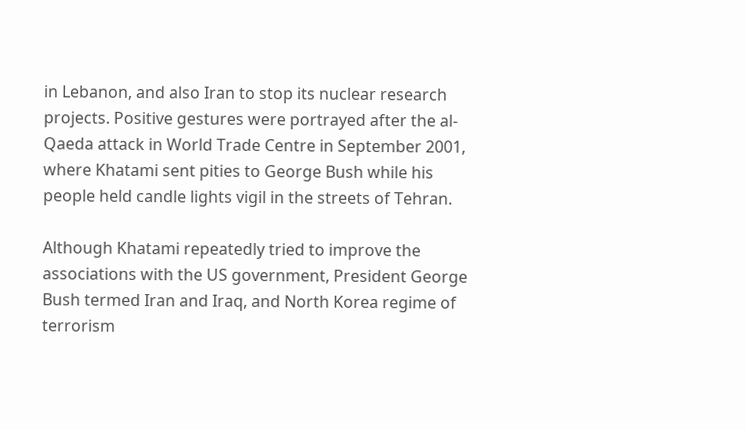in Lebanon, and also Iran to stop its nuclear research projects. Positive gestures were portrayed after the al-Qaeda attack in World Trade Centre in September 2001, where Khatami sent pities to George Bush while his people held candle lights vigil in the streets of Tehran.

Although Khatami repeatedly tried to improve the associations with the US government, President George Bush termed Iran and Iraq, and North Korea regime of terrorism